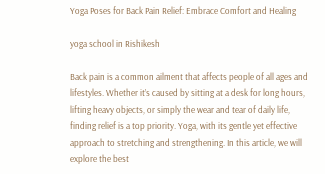Yoga Poses for Back Pain Relief: Embrace Comfort and Healing

yoga school in Rishikesh

Back pain is a common ailment that affects people of all ages and lifestyles. Whether it’s caused by sitting at a desk for long hours, lifting heavy objects, or simply the wear and tear of daily life, finding relief is a top priority. Yoga, with its gentle yet effective approach to stretching and strengthening. In this article, we will explore the best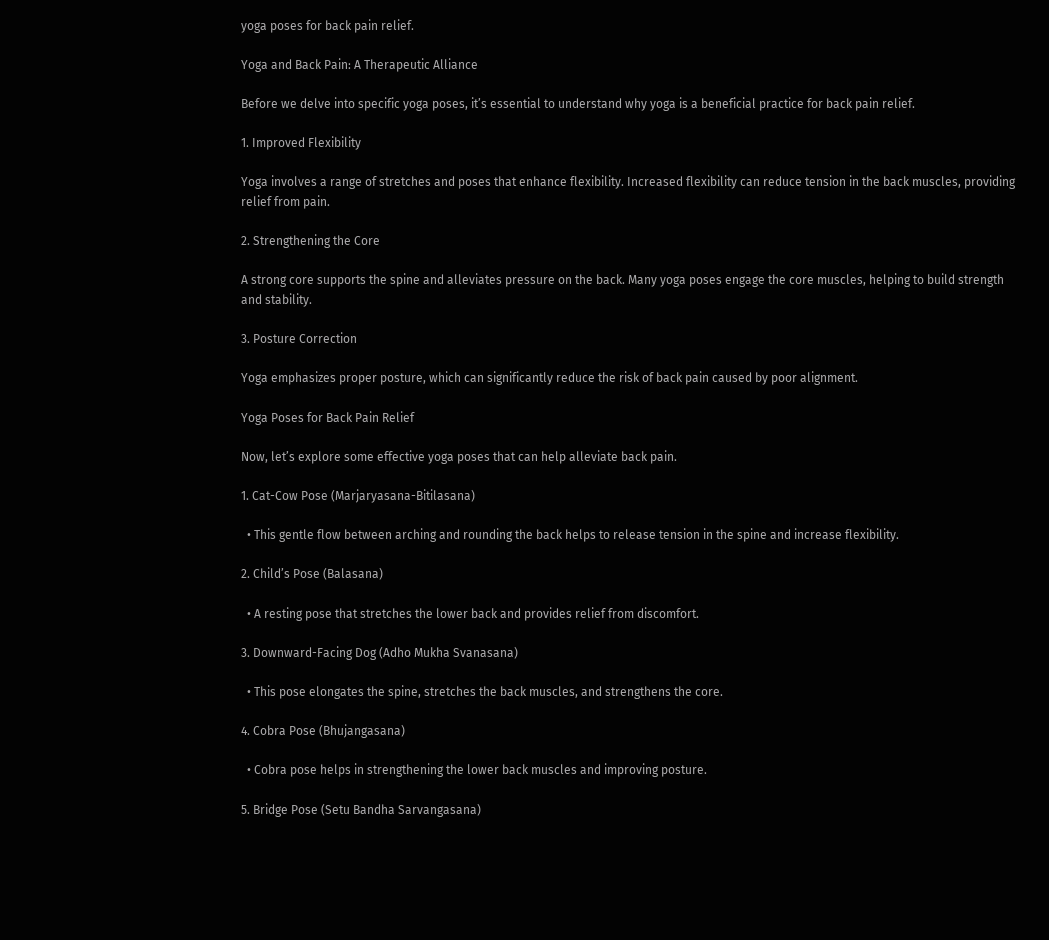yoga poses for back pain relief.

Yoga and Back Pain: A Therapeutic Alliance

Before we delve into specific yoga poses, it’s essential to understand why yoga is a beneficial practice for back pain relief.

1. Improved Flexibility

Yoga involves a range of stretches and poses that enhance flexibility. Increased flexibility can reduce tension in the back muscles, providing relief from pain.

2. Strengthening the Core

A strong core supports the spine and alleviates pressure on the back. Many yoga poses engage the core muscles, helping to build strength and stability.

3. Posture Correction

Yoga emphasizes proper posture, which can significantly reduce the risk of back pain caused by poor alignment.

Yoga Poses for Back Pain Relief

Now, let’s explore some effective yoga poses that can help alleviate back pain.

1. Cat-Cow Pose (Marjaryasana-Bitilasana)

  • This gentle flow between arching and rounding the back helps to release tension in the spine and increase flexibility.

2. Child’s Pose (Balasana)

  • A resting pose that stretches the lower back and provides relief from discomfort.

3. Downward-Facing Dog (Adho Mukha Svanasana)

  • This pose elongates the spine, stretches the back muscles, and strengthens the core.

4. Cobra Pose (Bhujangasana)

  • Cobra pose helps in strengthening the lower back muscles and improving posture.

5. Bridge Pose (Setu Bandha Sarvangasana)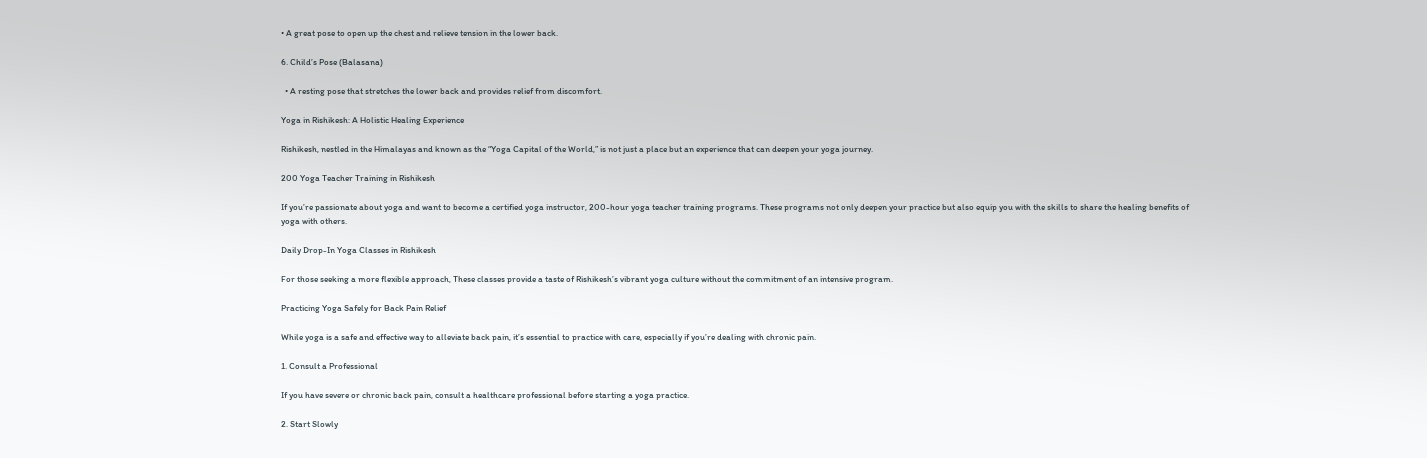• A great pose to open up the chest and relieve tension in the lower back.

6. Child’s Pose (Balasana)

  • A resting pose that stretches the lower back and provides relief from discomfort.

Yoga in Rishikesh: A Holistic Healing Experience

Rishikesh, nestled in the Himalayas and known as the “Yoga Capital of the World,” is not just a place but an experience that can deepen your yoga journey.

200 Yoga Teacher Training in Rishikesh

If you’re passionate about yoga and want to become a certified yoga instructor, 200-hour yoga teacher training programs. These programs not only deepen your practice but also equip you with the skills to share the healing benefits of yoga with others.

Daily Drop-In Yoga Classes in Rishikesh

For those seeking a more flexible approach, These classes provide a taste of Rishikesh’s vibrant yoga culture without the commitment of an intensive program.

Practicing Yoga Safely for Back Pain Relief

While yoga is a safe and effective way to alleviate back pain, it’s essential to practice with care, especially if you’re dealing with chronic pain.

1. Consult a Professional

If you have severe or chronic back pain, consult a healthcare professional before starting a yoga practice.

2. Start Slowly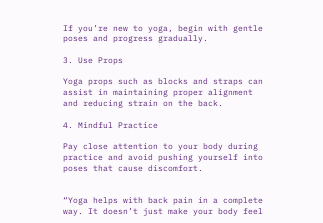If you’re new to yoga, begin with gentle poses and progress gradually.

3. Use Props

Yoga props such as blocks and straps can assist in maintaining proper alignment and reducing strain on the back.

4. Mindful Practice

Pay close attention to your body during practice and avoid pushing yourself into poses that cause discomfort.


“Yoga helps with back pain in a complete way. It doesn’t just make your body feel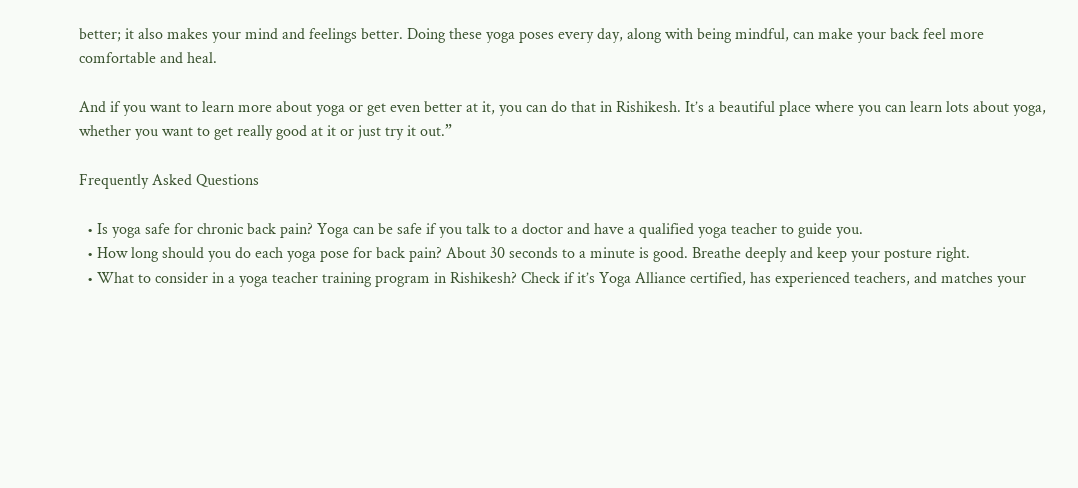better; it also makes your mind and feelings better. Doing these yoga poses every day, along with being mindful, can make your back feel more comfortable and heal.

And if you want to learn more about yoga or get even better at it, you can do that in Rishikesh. It’s a beautiful place where you can learn lots about yoga, whether you want to get really good at it or just try it out.”

Frequently Asked Questions

  • Is yoga safe for chronic back pain? Yoga can be safe if you talk to a doctor and have a qualified yoga teacher to guide you.
  • How long should you do each yoga pose for back pain? About 30 seconds to a minute is good. Breathe deeply and keep your posture right.
  • What to consider in a yoga teacher training program in Rishikesh? Check if it’s Yoga Alliance certified, has experienced teachers, and matches your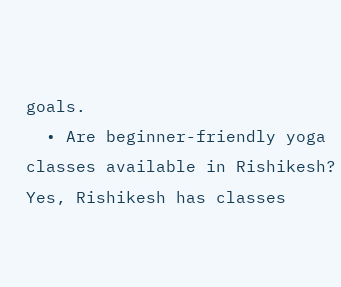goals.
  • Are beginner-friendly yoga classes available in Rishikesh? Yes, Rishikesh has classes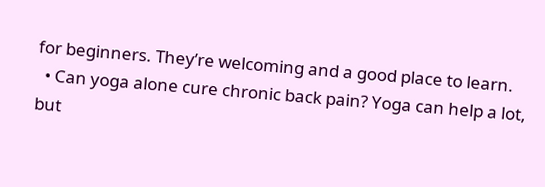for beginners. They’re welcoming and a good place to learn.
  • Can yoga alone cure chronic back pain? Yoga can help a lot, but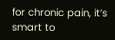for chronic pain, it’s smart to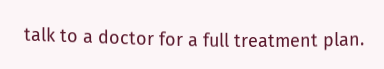talk to a doctor for a full treatment plan.